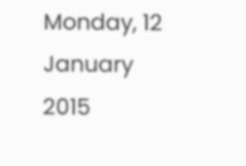Monday, 12 January 2015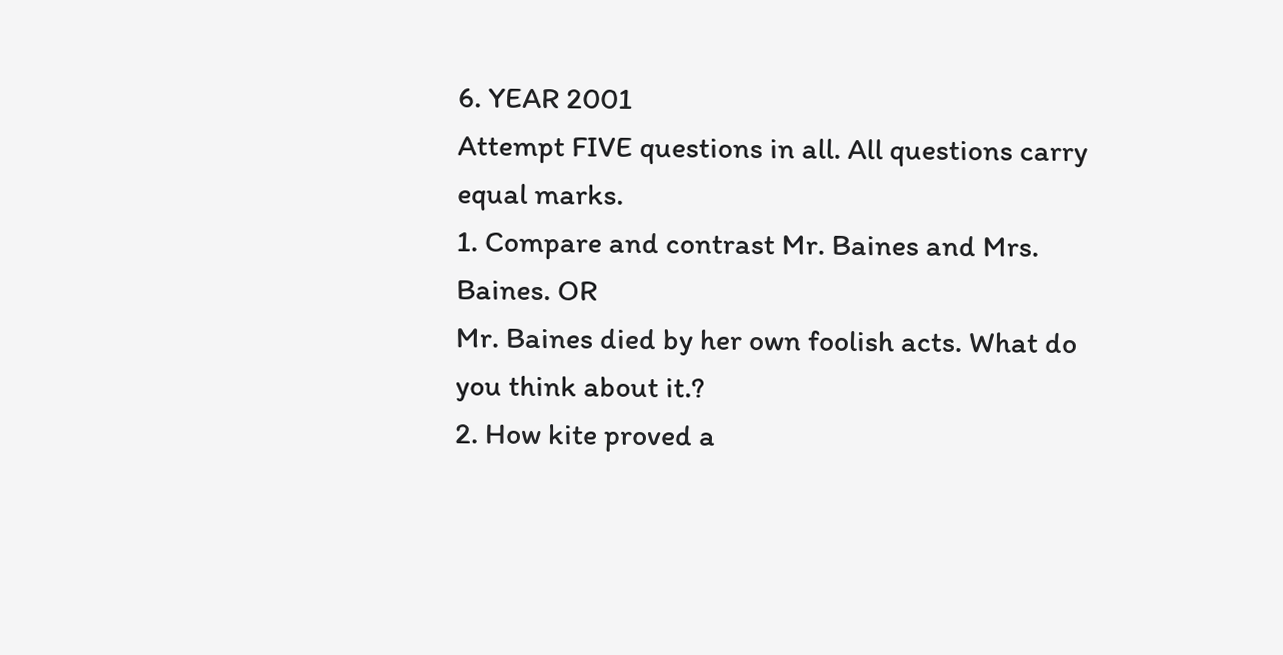6. YEAR 2001
Attempt FIVE questions in all. All questions carry equal marks.
1. Compare and contrast Mr. Baines and Mrs. Baines. OR
Mr. Baines died by her own foolish acts. What do you think about it.?
2. How kite proved a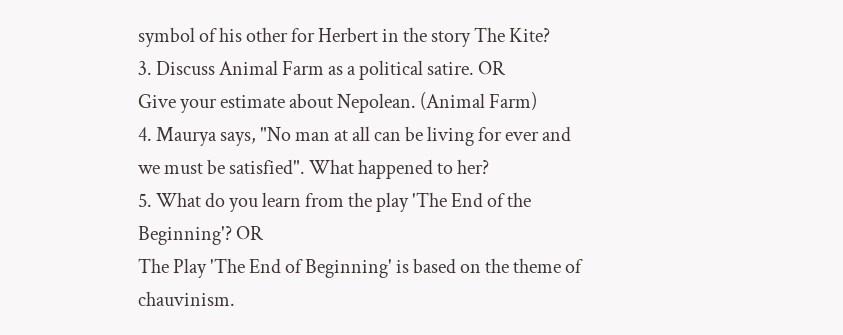symbol of his other for Herbert in the story The Kite?
3. Discuss Animal Farm as a political satire. OR
Give your estimate about Nepolean. (Animal Farm)
4. Maurya says, "No man at all can be living for ever and we must be satisfied". What happened to her?
5. What do you learn from the play 'The End of the Beginning'? OR
The Play 'The End of Beginning' is based on the theme of chauvinism.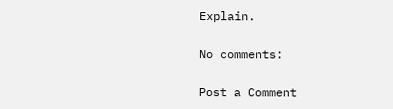Explain.

No comments:

Post a Comment